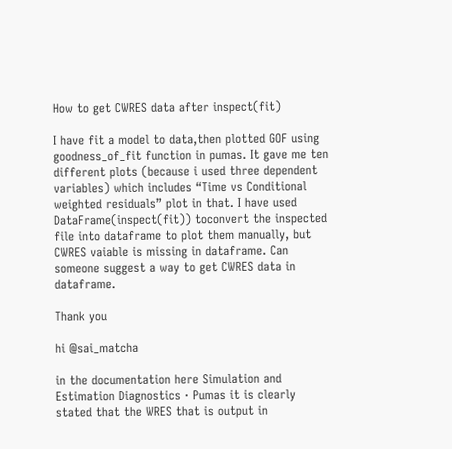How to get CWRES data after inspect(fit)

I have fit a model to data,then plotted GOF using goodness_of_fit function in pumas. It gave me ten different plots (because i used three dependent variables) which includes “Time vs Conditional weighted residuals” plot in that. I have used DataFrame(inspect(fit)) toconvert the inspected file into dataframe to plot them manually, but CWRES vaiable is missing in dataframe. Can someone suggest a way to get CWRES data in dataframe.

Thank you

hi @sai_matcha

in the documentation here Simulation and Estimation Diagnostics · Pumas it is clearly stated that the WRES that is output in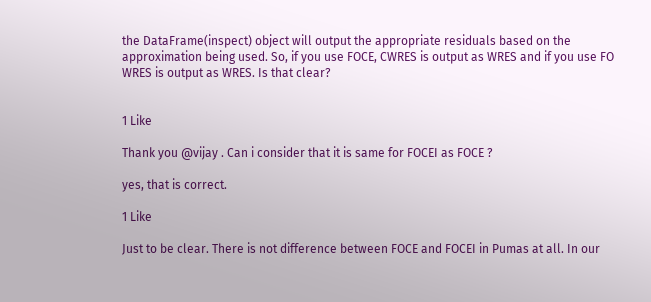the DataFrame(inspect) object will output the appropriate residuals based on the approximation being used. So, if you use FOCE, CWRES is output as WRES and if you use FO WRES is output as WRES. Is that clear?


1 Like

Thank you @vijay . Can i consider that it is same for FOCEI as FOCE ?

yes, that is correct.

1 Like

Just to be clear. There is not difference between FOCE and FOCEI in Pumas at all. In our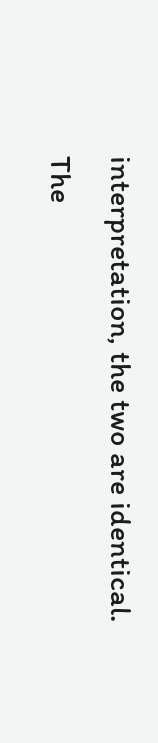interpretation, the two are identical. The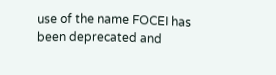use of the name FOCEI has been deprecated and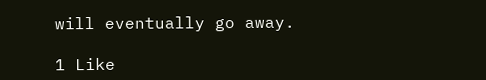will eventually go away.

1 Like